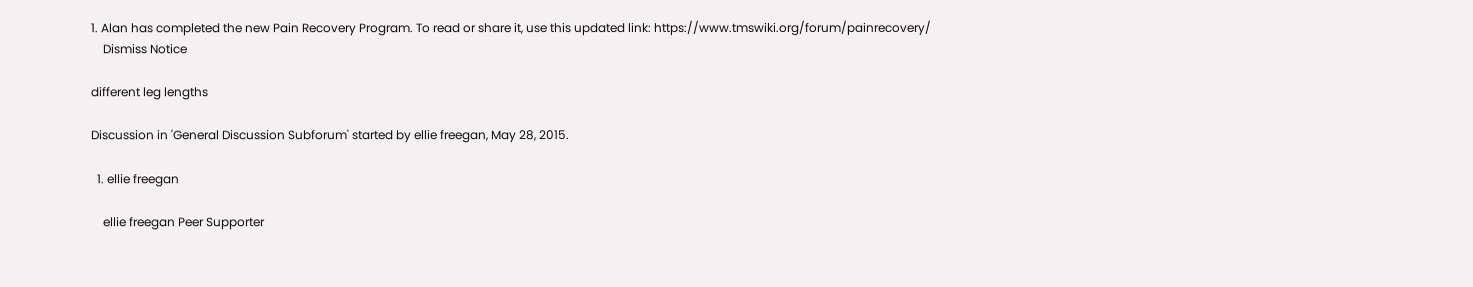1. Alan has completed the new Pain Recovery Program. To read or share it, use this updated link: https://www.tmswiki.org/forum/painrecovery/
    Dismiss Notice

different leg lengths

Discussion in 'General Discussion Subforum' started by ellie freegan, May 28, 2015.

  1. ellie freegan

    ellie freegan Peer Supporter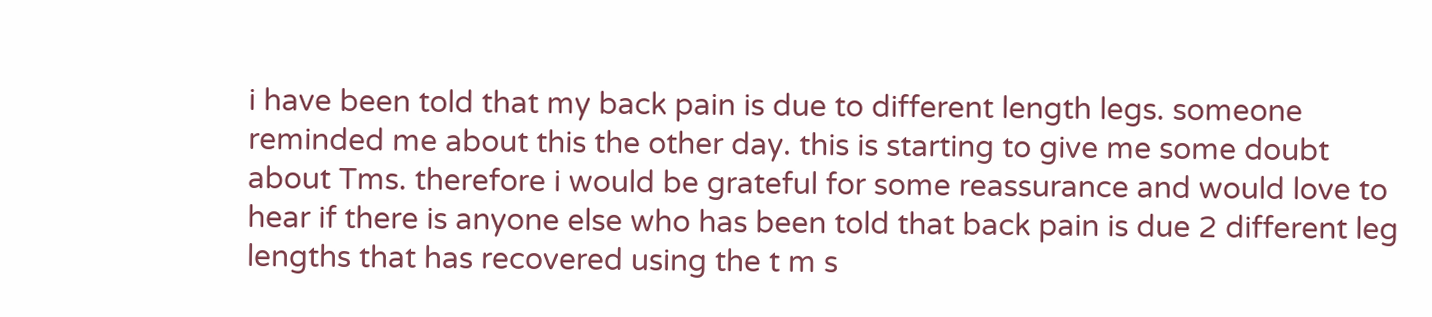i have been told that my back pain is due to different length legs. someone reminded me about this the other day. this is starting to give me some doubt about Tms. therefore i would be grateful for some reassurance and would love to hear if there is anyone else who has been told that back pain is due 2 different leg lengths that has recovered using the t m s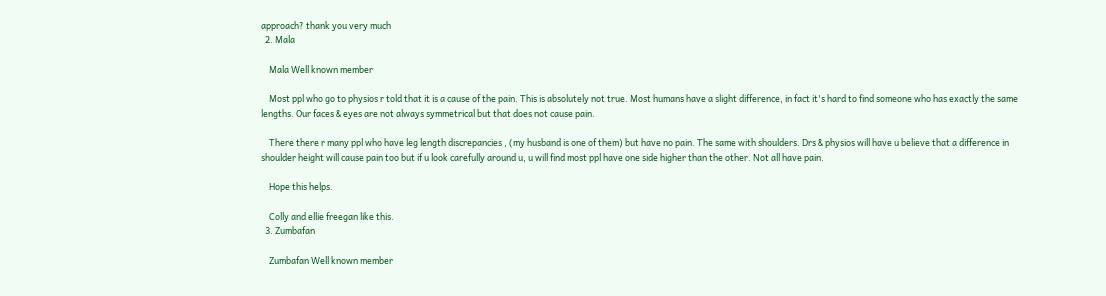approach? thank you very much
  2. Mala

    Mala Well known member

    Most ppl who go to physios r told that it is a cause of the pain. This is absolutely not true. Most humans have a slight difference, in fact it's hard to find someone who has exactly the same lengths. Our faces & eyes are not always symmetrical but that does not cause pain.

    There there r many ppl who have leg length discrepancies , (my husband is one of them) but have no pain. The same with shoulders. Drs & physios will have u believe that a difference in shoulder height will cause pain too but if u look carefully around u, u will find most ppl have one side higher than the other. Not all have pain.

    Hope this helps.

    Colly and ellie freegan like this.
  3. Zumbafan

    Zumbafan Well known member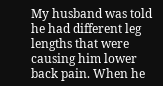My husband was told he had different leg lengths that were causing him lower back pain. When he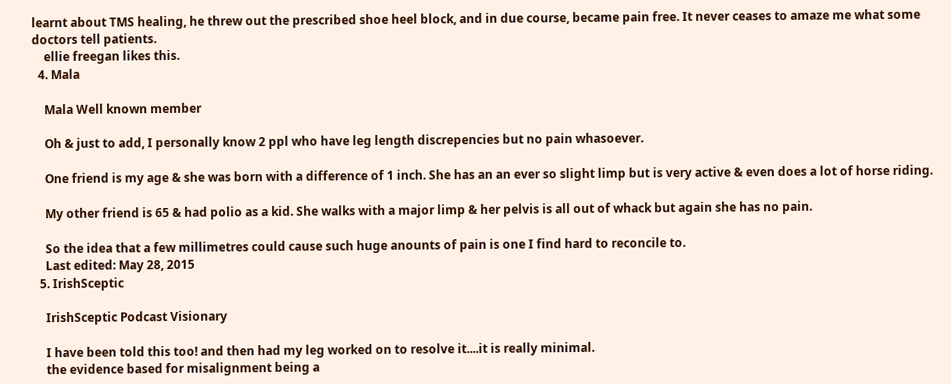learnt about TMS healing, he threw out the prescribed shoe heel block, and in due course, became pain free. It never ceases to amaze me what some doctors tell patients.
    ellie freegan likes this.
  4. Mala

    Mala Well known member

    Oh & just to add, I personally know 2 ppl who have leg length discrepencies but no pain whasoever.

    One friend is my age & she was born with a difference of 1 inch. She has an an ever so slight limp but is very active & even does a lot of horse riding.

    My other friend is 65 & had polio as a kid. She walks with a major limp & her pelvis is all out of whack but again she has no pain.

    So the idea that a few millimetres could cause such huge anounts of pain is one I find hard to reconcile to.
    Last edited: May 28, 2015
  5. IrishSceptic

    IrishSceptic Podcast Visionary

    I have been told this too! and then had my leg worked on to resolve it....it is really minimal.
    the evidence based for misalignment being a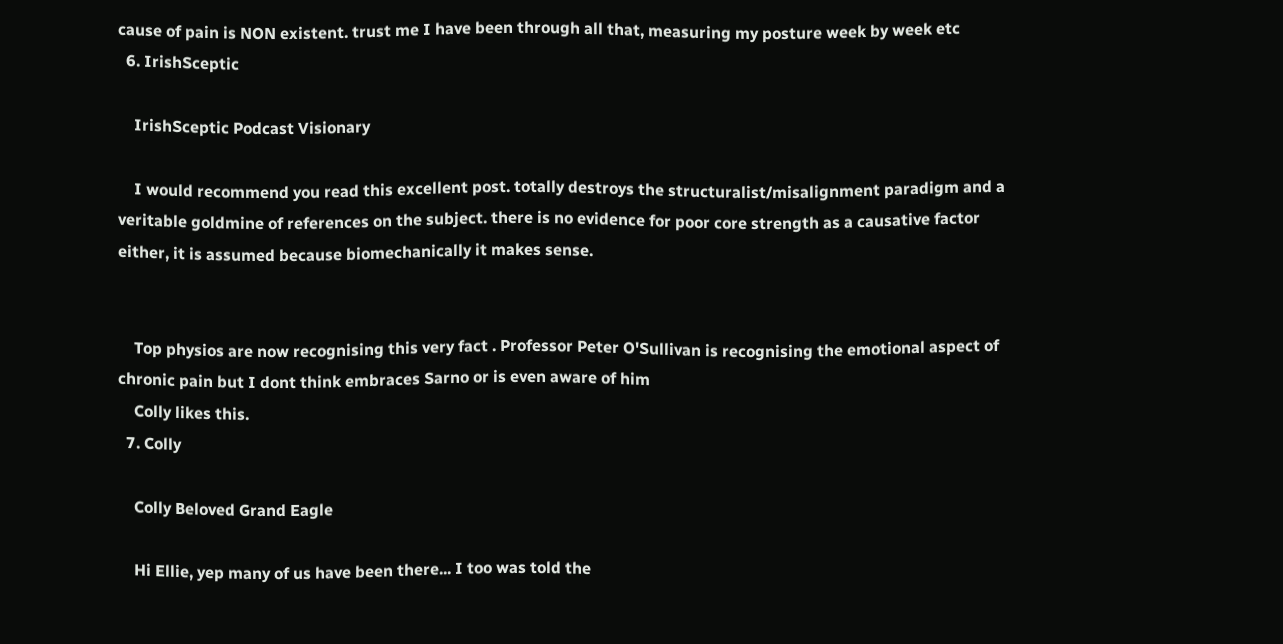cause of pain is NON existent. trust me I have been through all that, measuring my posture week by week etc
  6. IrishSceptic

    IrishSceptic Podcast Visionary

    I would recommend you read this excellent post. totally destroys the structuralist/misalignment paradigm and a veritable goldmine of references on the subject. there is no evidence for poor core strength as a causative factor either, it is assumed because biomechanically it makes sense.


    Top physios are now recognising this very fact . Professor Peter O'Sullivan is recognising the emotional aspect of chronic pain but I dont think embraces Sarno or is even aware of him
    Colly likes this.
  7. Colly

    Colly Beloved Grand Eagle

    Hi Ellie, yep many of us have been there... I too was told the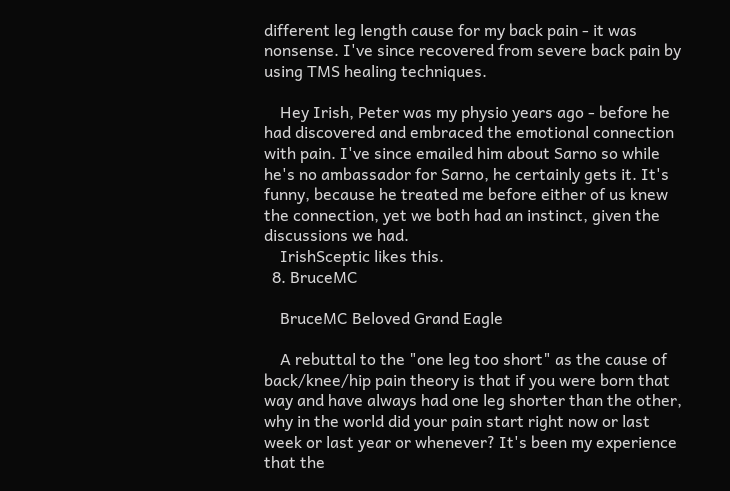different leg length cause for my back pain - it was nonsense. I've since recovered from severe back pain by using TMS healing techniques.

    Hey Irish, Peter was my physio years ago - before he had discovered and embraced the emotional connection with pain. I've since emailed him about Sarno so while he's no ambassador for Sarno, he certainly gets it. It's funny, because he treated me before either of us knew the connection, yet we both had an instinct, given the discussions we had.
    IrishSceptic likes this.
  8. BruceMC

    BruceMC Beloved Grand Eagle

    A rebuttal to the "one leg too short" as the cause of back/knee/hip pain theory is that if you were born that way and have always had one leg shorter than the other, why in the world did your pain start right now or last week or last year or whenever? It's been my experience that the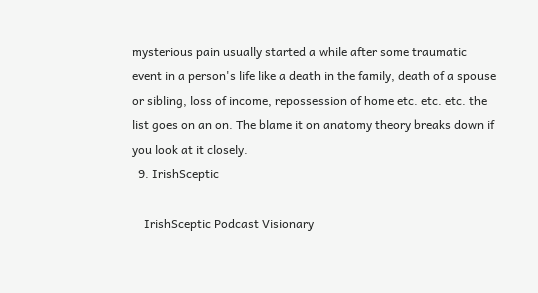mysterious pain usually started a while after some traumatic event in a person's life like a death in the family, death of a spouse or sibling, loss of income, repossession of home etc. etc. etc. the list goes on an on. The blame it on anatomy theory breaks down if you look at it closely.
  9. IrishSceptic

    IrishSceptic Podcast Visionary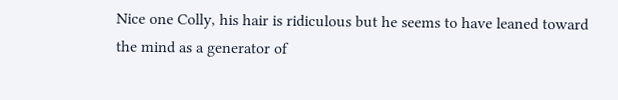Nice one Colly, his hair is ridiculous but he seems to have leaned toward the mind as a generator of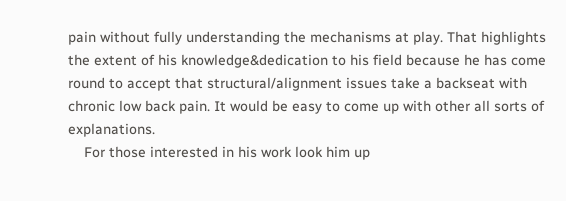pain without fully understanding the mechanisms at play. That highlights the extent of his knowledge&dedication to his field because he has come round to accept that structural/alignment issues take a backseat with chronic low back pain. It would be easy to come up with other all sorts of explanations.
    For those interested in his work look him up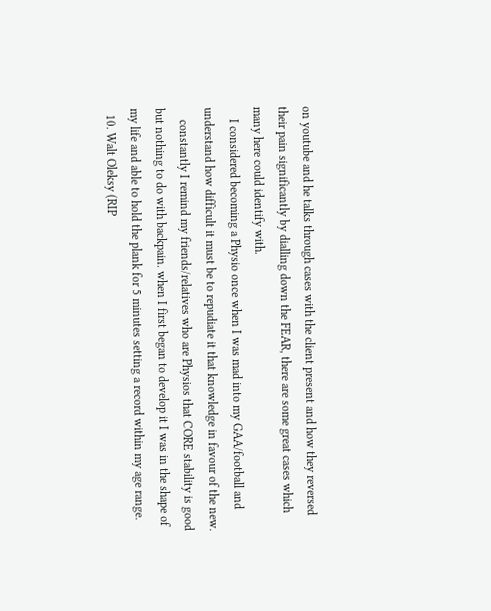on youtube and he talks through cases with the client present and how they reversed their pain significantly by dialling down the FEAR, there are some great cases which many here could identify with.
    I considered becoming a Physio once when I was mad into my GAA/football and understand how difficult it must be to repudiate it that knowledge in favour of the new.
    constantly I remind my friends/relatives who are Physios that CORE stability is good but nothing to do with backpain. when I first began to develop it I was in the shape of my life and able to hold the plank for 5 minutes setting a record within my age range.
  10. Walt Oleksy (RIP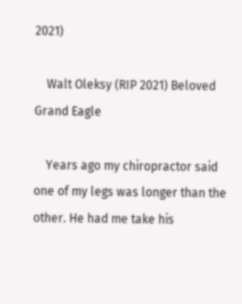2021)

    Walt Oleksy (RIP 2021) Beloved Grand Eagle

    Years ago my chiropractor said one of my legs was longer than the other. He had me take his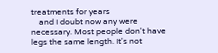treatments for years
    and I doubt now any were necessary. Most people don't have legs the same length. It's not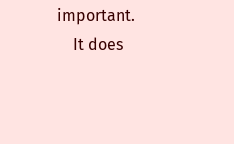important.
    It does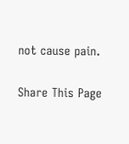not cause pain.

Share This Page